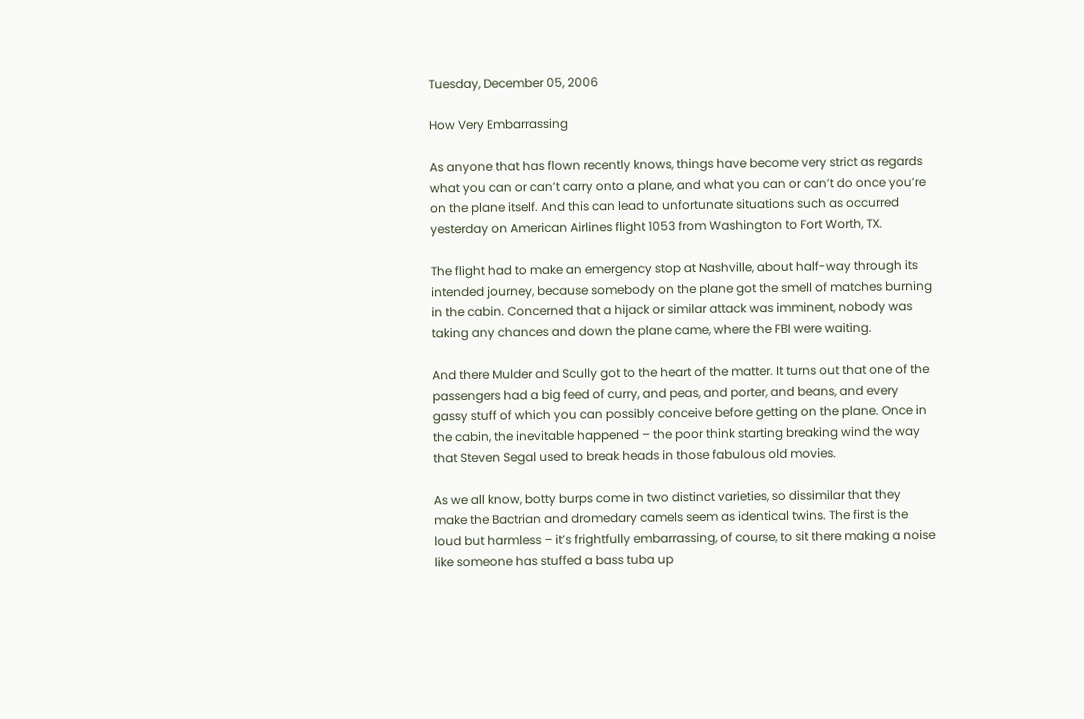Tuesday, December 05, 2006

How Very Embarrassing

As anyone that has flown recently knows, things have become very strict as regards what you can or can’t carry onto a plane, and what you can or can’t do once you’re on the plane itself. And this can lead to unfortunate situations such as occurred yesterday on American Airlines flight 1053 from Washington to Fort Worth, TX.

The flight had to make an emergency stop at Nashville, about half-way through its intended journey, because somebody on the plane got the smell of matches burning in the cabin. Concerned that a hijack or similar attack was imminent, nobody was taking any chances and down the plane came, where the FBI were waiting.

And there Mulder and Scully got to the heart of the matter. It turns out that one of the passengers had a big feed of curry, and peas, and porter, and beans, and every gassy stuff of which you can possibly conceive before getting on the plane. Once in the cabin, the inevitable happened – the poor think starting breaking wind the way that Steven Segal used to break heads in those fabulous old movies.

As we all know, botty burps come in two distinct varieties, so dissimilar that they make the Bactrian and dromedary camels seem as identical twins. The first is the loud but harmless – it’s frightfully embarrassing, of course, to sit there making a noise like someone has stuffed a bass tuba up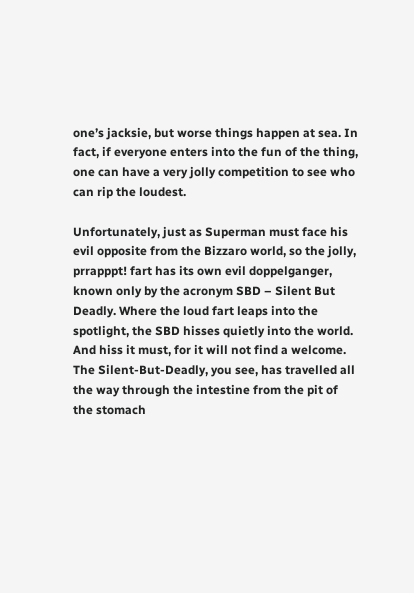one’s jacksie, but worse things happen at sea. In fact, if everyone enters into the fun of the thing, one can have a very jolly competition to see who can rip the loudest.

Unfortunately, just as Superman must face his evil opposite from the Bizzaro world, so the jolly, prrapppt! fart has its own evil doppelganger, known only by the acronym SBD – Silent But Deadly. Where the loud fart leaps into the spotlight, the SBD hisses quietly into the world. And hiss it must, for it will not find a welcome. The Silent-But-Deadly, you see, has travelled all the way through the intestine from the pit of the stomach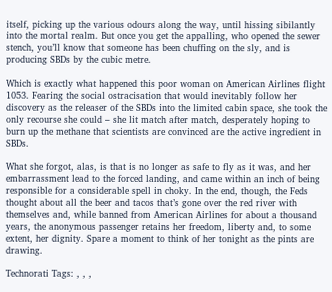itself, picking up the various odours along the way, until hissing sibilantly into the mortal realm. But once you get the appalling, who opened the sewer stench, you’ll know that someone has been chuffing on the sly, and is producing SBDs by the cubic metre.

Which is exactly what happened this poor woman on American Airlines flight 1053. Fearing the social ostracisation that would inevitably follow her discovery as the releaser of the SBDs into the limited cabin space, she took the only recourse she could – she lit match after match, desperately hoping to burn up the methane that scientists are convinced are the active ingredient in SBDs.

What she forgot, alas, is that is no longer as safe to fly as it was, and her embarrassment lead to the forced landing, and came within an inch of being responsible for a considerable spell in choky. In the end, though, the Feds thought about all the beer and tacos that’s gone over the red river with themselves and, while banned from American Airlines for about a thousand years, the anonymous passenger retains her freedom, liberty and, to some extent, her dignity. Spare a moment to think of her tonight as the pints are drawing.

Technorati Tags: , , ,